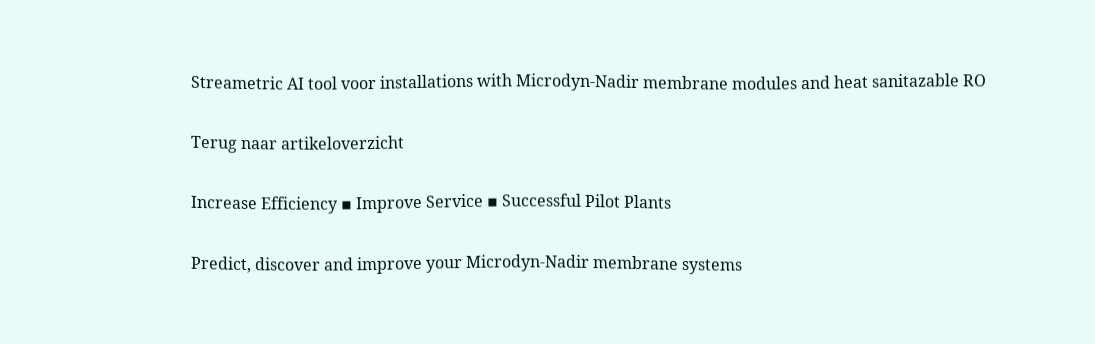Streametric AI tool voor installations with Microdyn-Nadir membrane modules and heat sanitazable RO

Terug naar artikeloverzicht

Increase Efficiency ▪ Improve Service ▪ Successful Pilot Plants

Predict, discover and improve your Microdyn-Nadir membrane systems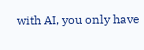with AI, you only have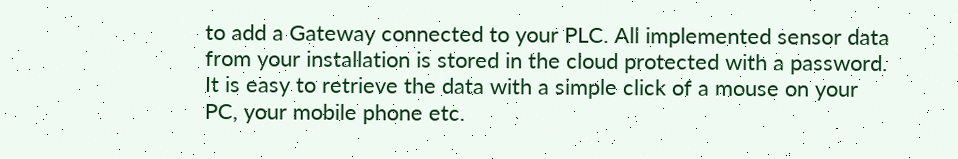to add a Gateway connected to your PLC. All implemented sensor data from your installation is stored in the cloud protected with a password. It is easy to retrieve the data with a simple click of a mouse on your PC, your mobile phone etc.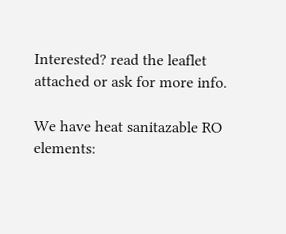Interested? read the leaflet attached or ask for more info.

We have heat sanitazable RO elements: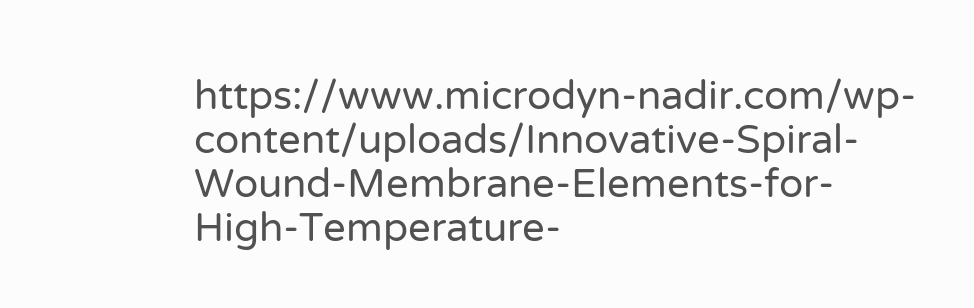https://www.microdyn-nadir.com/wp-content/uploads/Innovative-Spiral-Wound-Membrane-Elements-for-High-Temperature-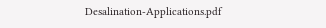Desalination-Applications.pdf